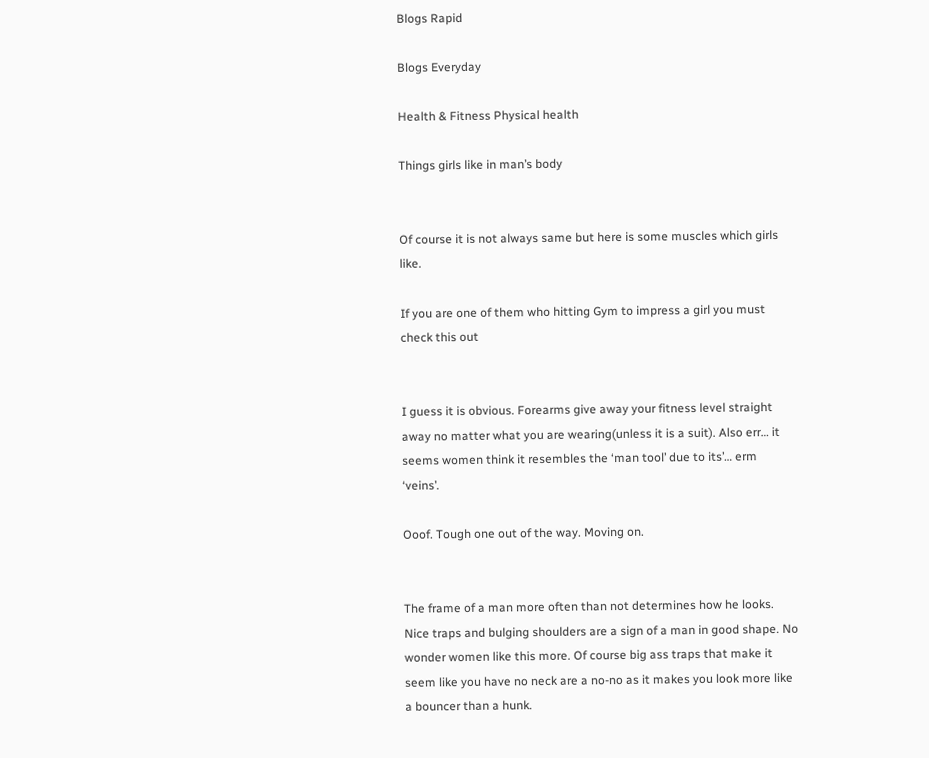Blogs Rapid

Blogs Everyday

Health & Fitness Physical health

Things girls like in man’s body


Of course it is not always same but here is some muscles which girls like.

If you are one of them who hitting Gym to impress a girl you must check this out


I guess it is obvious. Forearms give away your fitness level straight away no matter what you are wearing(unless it is a suit). Also err… it seems women think it resembles the ‘man tool’ due to its’… erm ‘veins’.

Ooof. Tough one out of the way. Moving on.


The frame of a man more often than not determines how he looks. Nice traps and bulging shoulders are a sign of a man in good shape. No wonder women like this more. Of course big ass traps that make it seem like you have no neck are a no-no as it makes you look more like a bouncer than a hunk.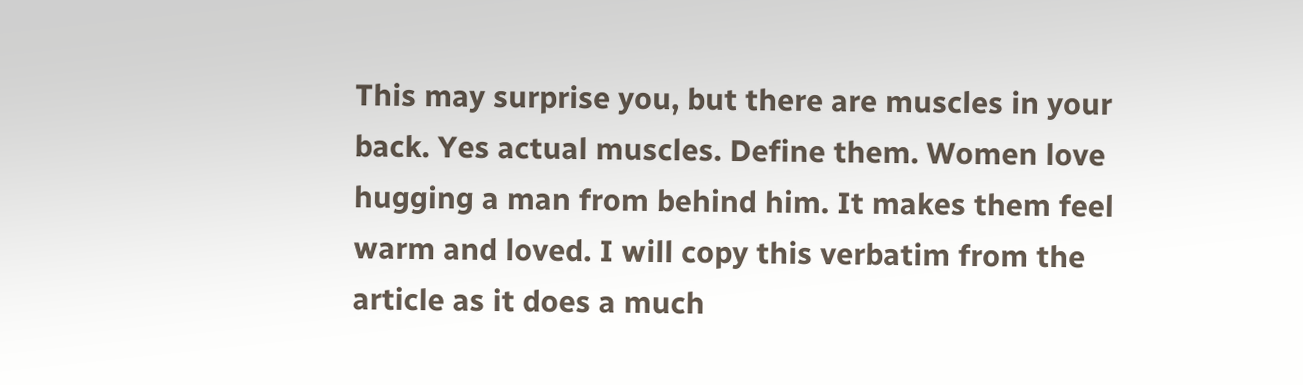This may surprise you, but there are muscles in your back. Yes actual muscles. Define them. Women love hugging a man from behind him. It makes them feel warm and loved. I will copy this verbatim from the article as it does a much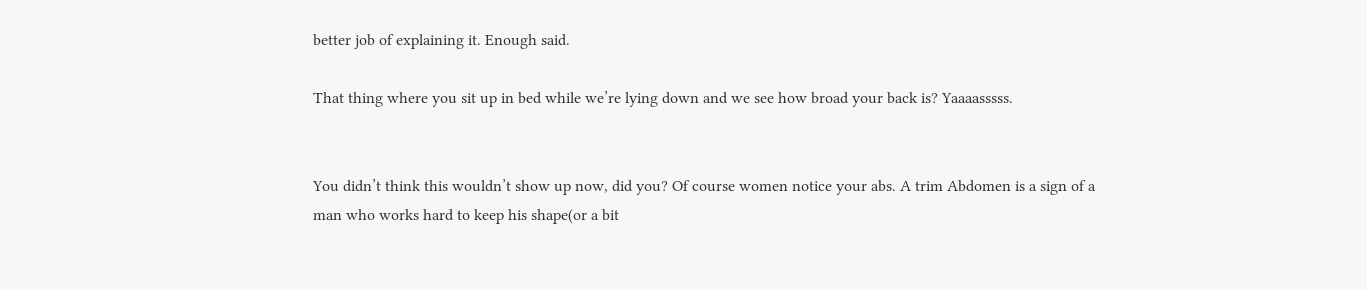better job of explaining it. Enough said.

That thing where you sit up in bed while we’re lying down and we see how broad your back is? Yaaaasssss.


You didn’t think this wouldn’t show up now, did you? Of course women notice your abs. A trim Abdomen is a sign of a man who works hard to keep his shape(or a bit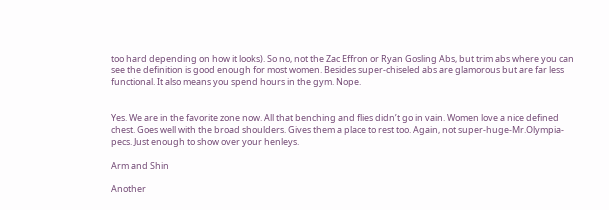too hard depending on how it looks). So no, not the Zac Effron or Ryan Gosling Abs, but trim abs where you can see the definition is good enough for most women. Besides super-chiseled abs are glamorous but are far less functional. It also means you spend hours in the gym. Nope.


Yes. We are in the favorite zone now. All that benching and flies didn’t go in vain. Women love a nice defined chest. Goes well with the broad shoulders. Gives them a place to rest too. Again, not super-huge-Mr.Olympia-pecs. Just enough to show over your henleys.

Arm and Shin

Another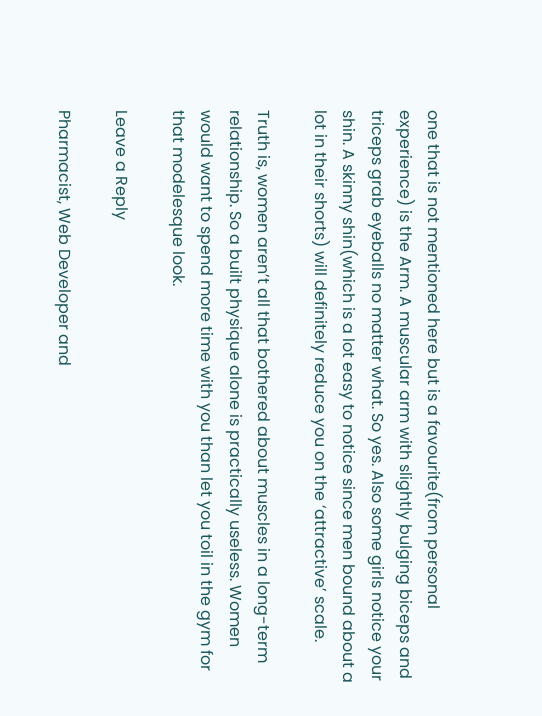one that is not mentioned here but is a favourite(from personal experience) is the Arm. A muscular arm with slightly bulging biceps and triceps grab eyeballs no matter what. So yes. Also some girls notice your shin. A skinny shin(which is a lot easy to notice since men bound about a lot in their shorts) will definitely reduce you on the ‘attractive’ scale.

Truth is, women aren’t all that bothered about muscles in a long-term relationship. So a built physique alone is practically useless. Women would want to spend more time with you than let you toil in the gym for that modelesque look.

Leave a Reply

Pharmacist, Web Developer and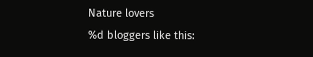Nature lovers
%d bloggers like this: